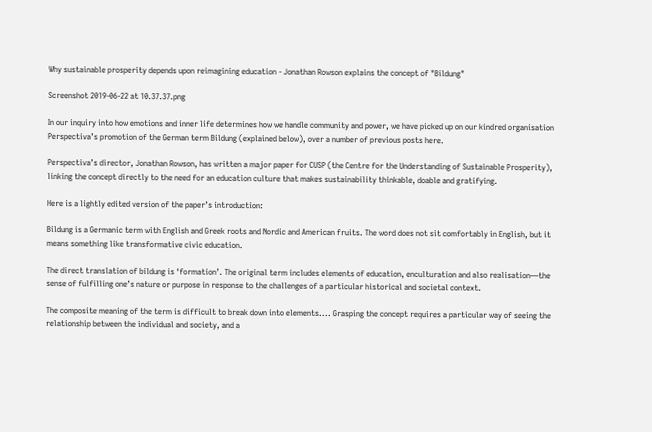Why sustainable prosperity depends upon reimagining education - Jonathan Rowson explains the concept of "Bildung"

Screenshot 2019-06-22 at 10.37.37.png

In our inquiry into how emotions and inner life determines how we handle community and power, we have picked up on our kindred organisation Perspectiva’s promotion of the German term Bildung (explained below), over a number of previous posts here.

Perspectiva’s director, Jonathan Rowson, has written a major paper for CUSP (the Centre for the Understanding of Sustainable Prosperity), linking the concept directly to the need for an education culture that makes sustainability thinkable, doable and gratifying.

Here is a lightly edited version of the paper’s introduction:

Bildung is a Germanic term with English and Greek roots and Nordic and American fruits. The word does not sit comfortably in English, but it means something like transformative civic education.

The direct translation of bildung is ‘formation’. The original term includes elements of education, enculturation and also realisation—the sense of fulfilling one’s nature or purpose in response to the challenges of a particular historical and societal context.

The composite meaning of the term is difficult to break down into elements.... Grasping the concept requires a particular way of seeing the relationship between the individual and society, and a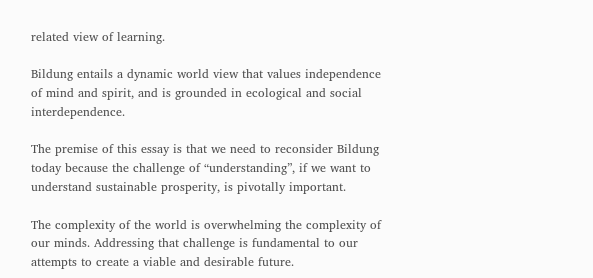related view of learning.

Bildung entails a dynamic world view that values independence of mind and spirit, and is grounded in ecological and social interdependence.

The premise of this essay is that we need to reconsider Bildung today because the challenge of “understanding”, if we want to understand sustainable prosperity, is pivotally important.

The complexity of the world is overwhelming the complexity of our minds. Addressing that challenge is fundamental to our attempts to create a viable and desirable future.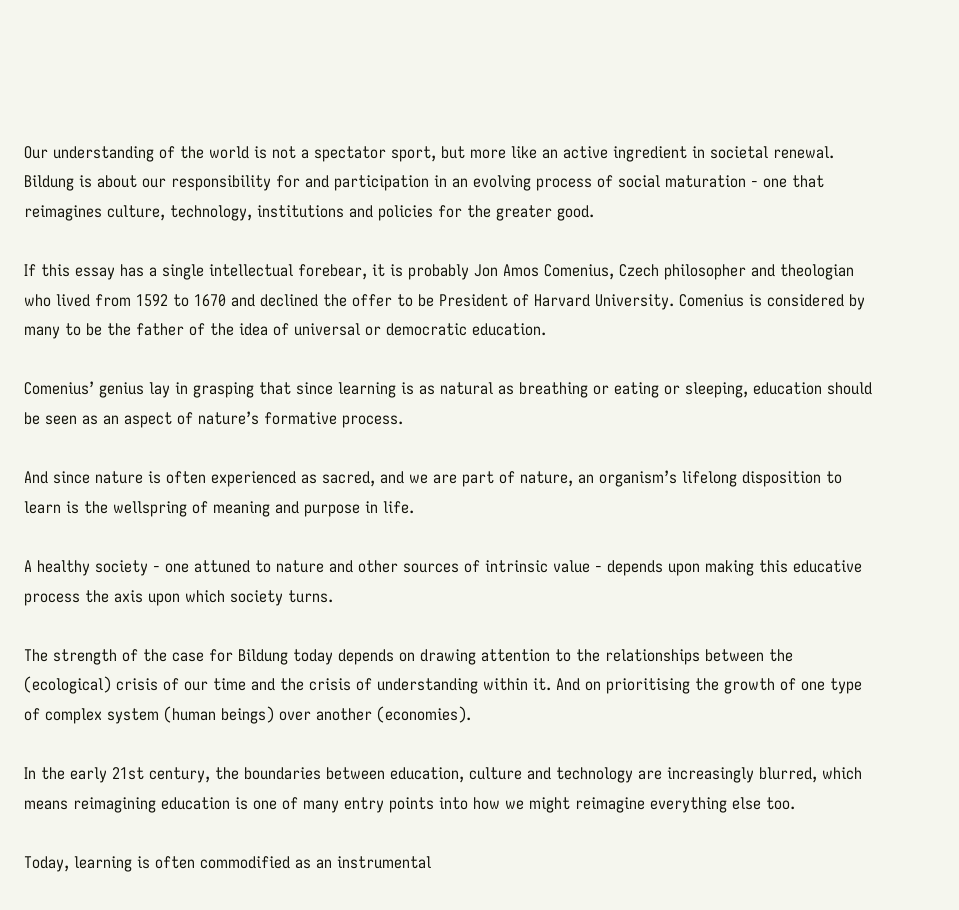Our understanding of the world is not a spectator sport, but more like an active ingredient in societal renewal. Bildung is about our responsibility for and participation in an evolving process of social maturation - one that reimagines culture, technology, institutions and policies for the greater good.

If this essay has a single intellectual forebear, it is probably Jon Amos Comenius, Czech philosopher and theologian who lived from 1592 to 1670 and declined the offer to be President of Harvard University. Comenius is considered by many to be the father of the idea of universal or democratic education.

Comenius’ genius lay in grasping that since learning is as natural as breathing or eating or sleeping, education should be seen as an aspect of nature’s formative process.

And since nature is often experienced as sacred, and we are part of nature, an organism’s lifelong disposition to learn is the wellspring of meaning and purpose in life.

A healthy society - one attuned to nature and other sources of intrinsic value - depends upon making this educative process the axis upon which society turns.

The strength of the case for Bildung today depends on drawing attention to the relationships between the (ecological) crisis of our time and the crisis of understanding within it. And on prioritising the growth of one type of complex system (human beings) over another (economies).

In the early 21st century, the boundaries between education, culture and technology are increasingly blurred, which means reimagining education is one of many entry points into how we might reimagine everything else too.

Today, learning is often commodified as an instrumental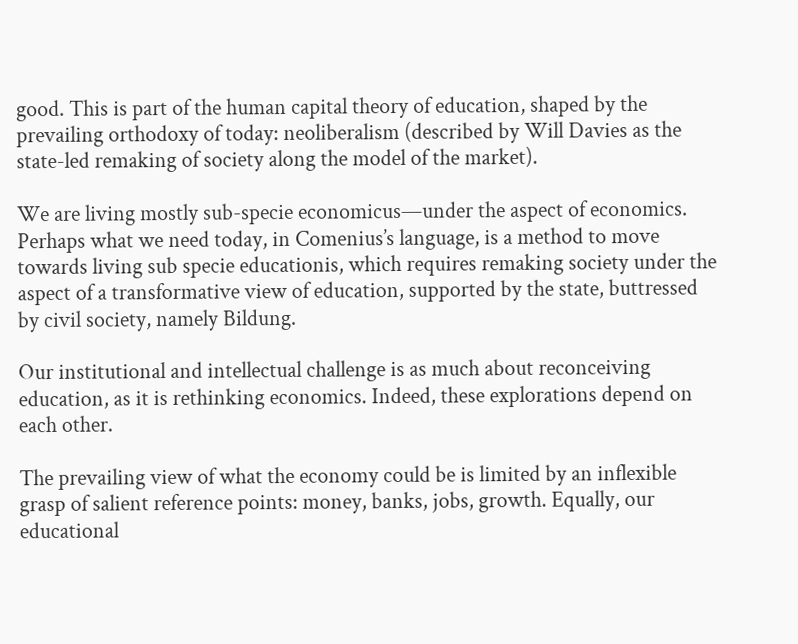good. This is part of the human capital theory of education, shaped by the prevailing orthodoxy of today: neoliberalism (described by Will Davies as the state-led remaking of society along the model of the market).

We are living mostly sub-specie economicus—under the aspect of economics. Perhaps what we need today, in Comenius’s language, is a method to move towards living sub specie educationis, which requires remaking society under the aspect of a transformative view of education, supported by the state, buttressed by civil society, namely Bildung.

Our institutional and intellectual challenge is as much about reconceiving education, as it is rethinking economics. Indeed, these explorations depend on each other.

The prevailing view of what the economy could be is limited by an inflexible grasp of salient reference points: money, banks, jobs, growth. Equally, our educational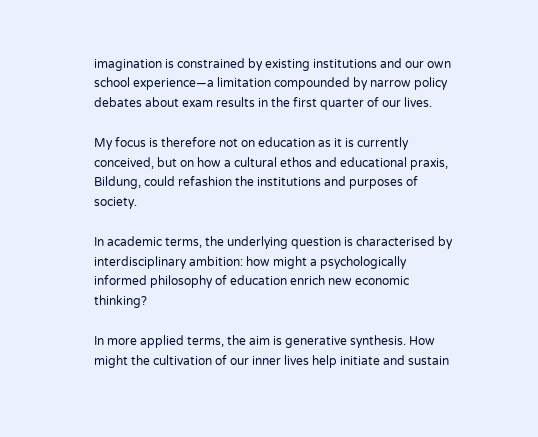imagination is constrained by existing institutions and our own school experience—a limitation compounded by narrow policy debates about exam results in the first quarter of our lives.

My focus is therefore not on education as it is currently conceived, but on how a cultural ethos and educational praxis, Bildung, could refashion the institutions and purposes of society.

In academic terms, the underlying question is characterised by interdisciplinary ambition: how might a psychologically informed philosophy of education enrich new economic thinking?

In more applied terms, the aim is generative synthesis. How might the cultivation of our inner lives help initiate and sustain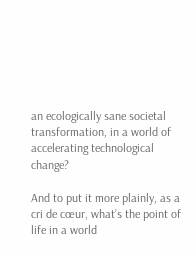an ecologically sane societal transformation, in a world of accelerating technological change?

And to put it more plainly, as a cri de cœur, what’s the point of life in a world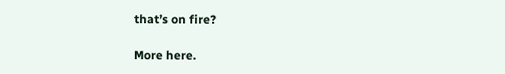that’s on fire?

More here.